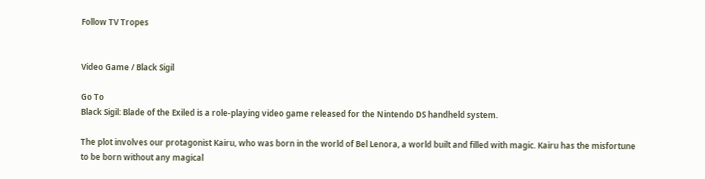Follow TV Tropes


Video Game / Black Sigil

Go To
Black Sigil: Blade of the Exiled is a role-playing video game released for the Nintendo DS handheld system.

The plot involves our protagonist Kairu, who was born in the world of Bel Lenora, a world built and filled with magic. Kairu has the misfortune to be born without any magical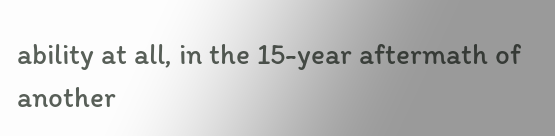ability at all, in the 15-year aftermath of another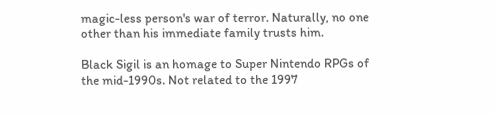magic-less person's war of terror. Naturally, no one other than his immediate family trusts him.

Black Sigil is an homage to Super Nintendo RPGs of the mid-1990s. Not related to the 1997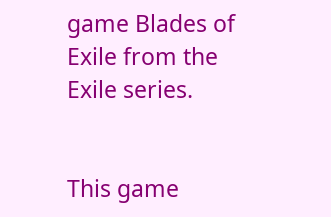game Blades of Exile from the Exile series.


This game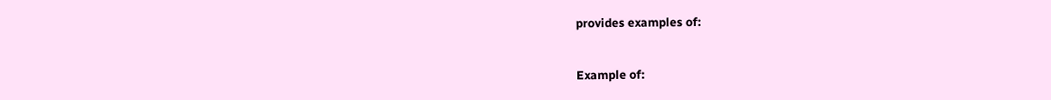provides examples of:


Example of: